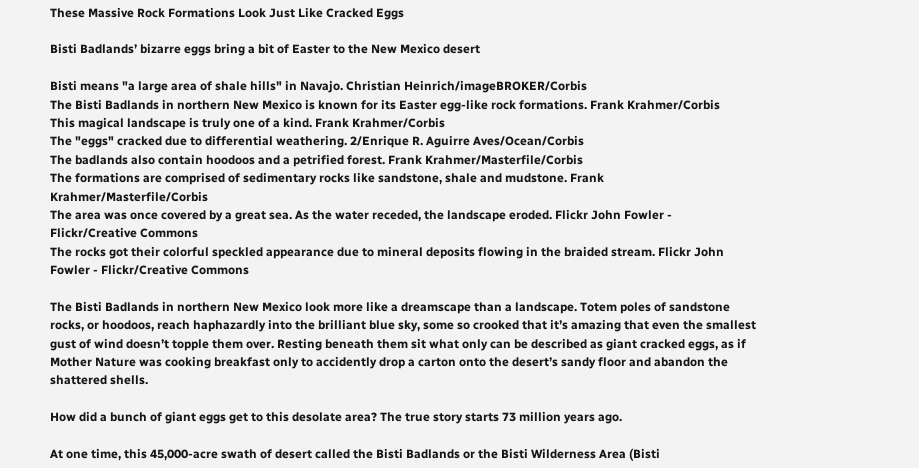These Massive Rock Formations Look Just Like Cracked Eggs

Bisti Badlands’ bizarre eggs bring a bit of Easter to the New Mexico desert

Bisti means "a large area of shale hills" in Navajo. Christian Heinrich/imageBROKER/Corbis
The Bisti Badlands in northern New Mexico is known for its Easter egg-like rock formations. Frank Krahmer/Corbis
This magical landscape is truly one of a kind. Frank Krahmer/Corbis
The "eggs" cracked due to differential weathering. 2/Enrique R. Aguirre Aves/Ocean/Corbis
The badlands also contain hoodoos and a petrified forest. Frank Krahmer/Masterfile/Corbis
The formations are comprised of sedimentary rocks like sandstone, shale and mudstone. Frank Krahmer/Masterfile/Corbis
The area was once covered by a great sea. As the water receded, the landscape eroded. Flickr John Fowler - Flickr/Creative Commons
The rocks got their colorful speckled appearance due to mineral deposits flowing in the braided stream. Flickr John Fowler - Flickr/Creative Commons

The Bisti Badlands in northern New Mexico look more like a dreamscape than a landscape. Totem poles of sandstone rocks, or hoodoos, reach haphazardly into the brilliant blue sky, some so crooked that it’s amazing that even the smallest gust of wind doesn’t topple them over. Resting beneath them sit what only can be described as giant cracked eggs, as if Mother Nature was cooking breakfast only to accidently drop a carton onto the desert’s sandy floor and abandon the shattered shells.

How did a bunch of giant eggs get to this desolate area? The true story starts 73 million years ago.

At one time, this 45,000-acre swath of desert called the Bisti Badlands or the Bisti Wilderness Area (Bisti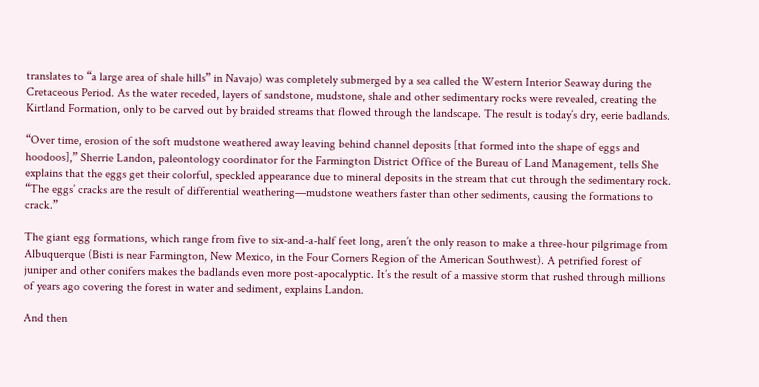translates to “a large area of shale hills” in Navajo) was completely submerged by a sea called the Western Interior Seaway during the Cretaceous Period. As the water receded, layers of sandstone, mudstone, shale and other sedimentary rocks were revealed, creating the Kirtland Formation, only to be carved out by braided streams that flowed through the landscape. The result is today’s dry, eerie badlands.

“Over time, erosion of the soft mudstone weathered away leaving behind channel deposits [that formed into the shape of eggs and hoodoos],” Sherrie Landon, paleontology coordinator for the Farmington District Office of the Bureau of Land Management, tells She explains that the eggs get their colorful, speckled appearance due to mineral deposits in the stream that cut through the sedimentary rock. “The eggs’ cracks are the result of differential weathering—mudstone weathers faster than other sediments, causing the formations to crack.”

The giant egg formations, which range from five to six-and-a-half feet long, aren’t the only reason to make a three-hour pilgrimage from Albuquerque (Bisti is near Farmington, New Mexico, in the Four Corners Region of the American Southwest). A petrified forest of juniper and other conifers makes the badlands even more post-apocalyptic. It’s the result of a massive storm that rushed through millions of years ago covering the forest in water and sediment, explains Landon.

And then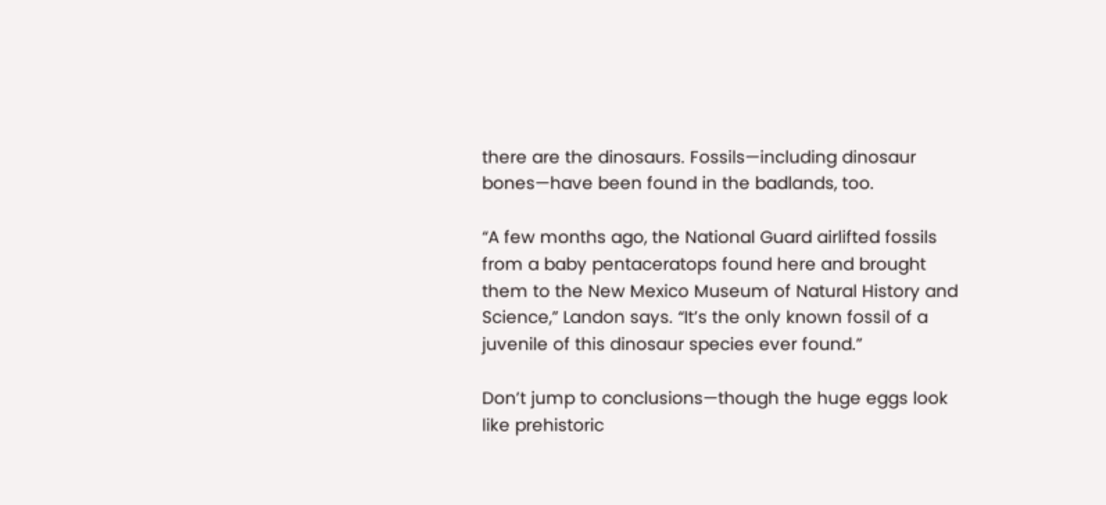there are the dinosaurs. Fossils—including dinosaur bones—have been found in the badlands, too.

“A few months ago, the National Guard airlifted fossils from a baby pentaceratops found here and brought them to the New Mexico Museum of Natural History and Science,” Landon says. “It’s the only known fossil of a juvenile of this dinosaur species ever found.”

Don’t jump to conclusions—though the huge eggs look like prehistoric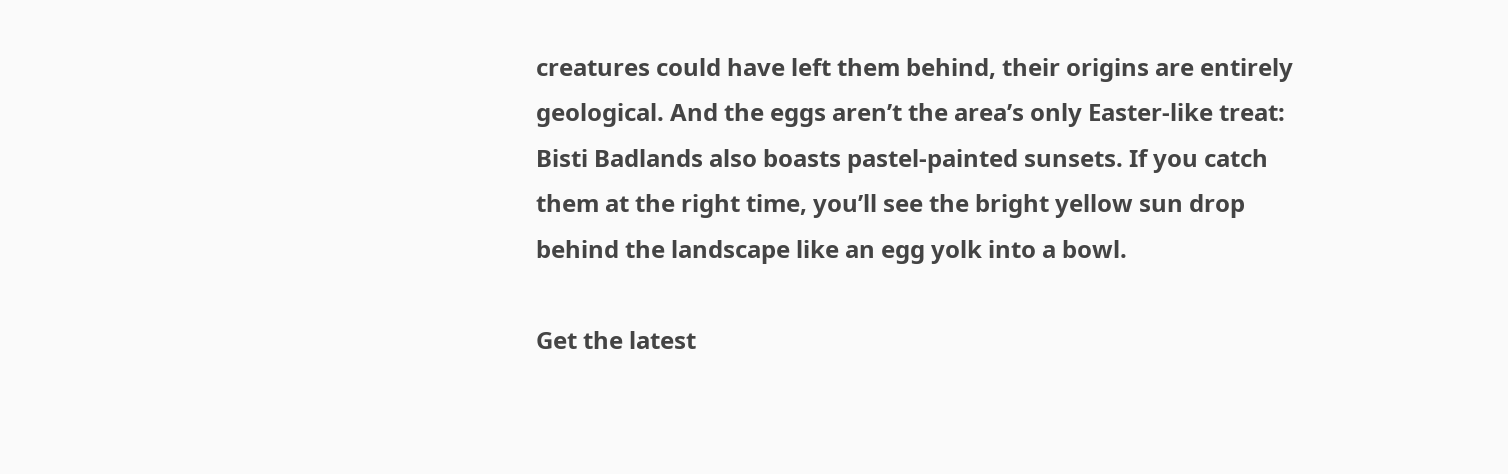creatures could have left them behind, their origins are entirely geological. And the eggs aren’t the area’s only Easter-like treat: Bisti Badlands also boasts pastel-painted sunsets. If you catch them at the right time, you’ll see the bright yellow sun drop behind the landscape like an egg yolk into a bowl.

Get the latest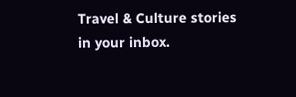Travel & Culture stories in your inbox.